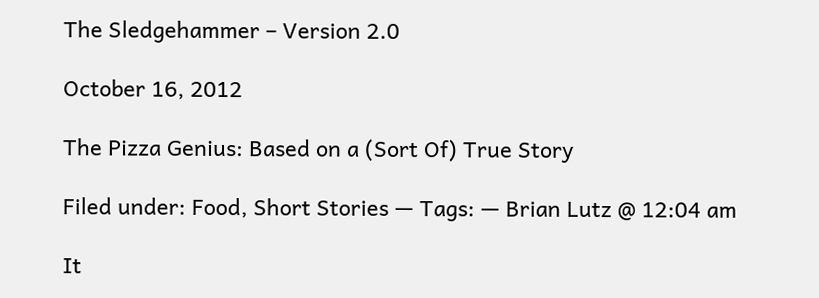The Sledgehammer – Version 2.0

October 16, 2012

The Pizza Genius: Based on a (Sort Of) True Story

Filed under: Food, Short Stories — Tags: — Brian Lutz @ 12:04 am

It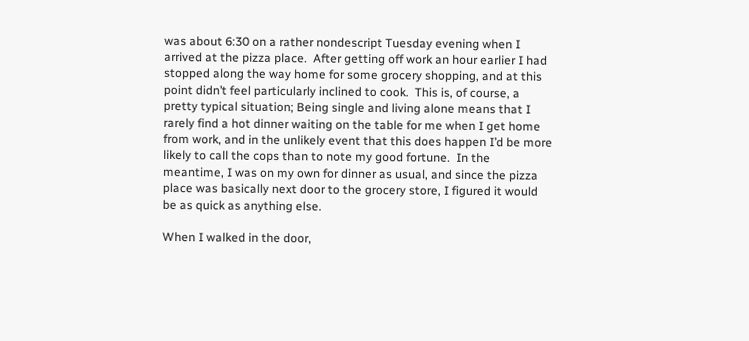was about 6:30 on a rather nondescript Tuesday evening when I arrived at the pizza place.  After getting off work an hour earlier I had stopped along the way home for some grocery shopping, and at this point didn’t feel particularly inclined to cook.  This is, of course, a pretty typical situation; Being single and living alone means that I rarely find a hot dinner waiting on the table for me when I get home from work, and in the unlikely event that this does happen I’d be more likely to call the cops than to note my good fortune.  In the meantime, I was on my own for dinner as usual, and since the pizza place was basically next door to the grocery store, I figured it would be as quick as anything else.

When I walked in the door,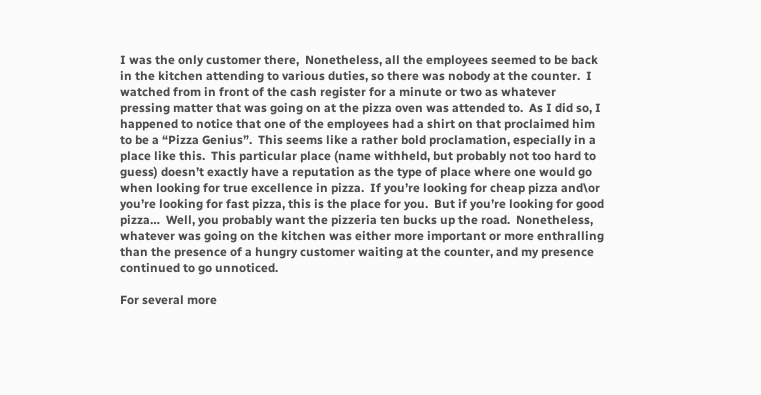I was the only customer there,  Nonetheless, all the employees seemed to be back in the kitchen attending to various duties, so there was nobody at the counter.  I watched from in front of the cash register for a minute or two as whatever pressing matter that was going on at the pizza oven was attended to.  As I did so, I happened to notice that one of the employees had a shirt on that proclaimed him to be a “Pizza Genius”.  This seems like a rather bold proclamation, especially in a place like this.  This particular place (name withheld, but probably not too hard to guess) doesn’t exactly have a reputation as the type of place where one would go when looking for true excellence in pizza.  If you’re looking for cheap pizza and\or you’re looking for fast pizza, this is the place for you.  But if you’re looking for good pizza…  Well, you probably want the pizzeria ten bucks up the road.  Nonetheless, whatever was going on the kitchen was either more important or more enthralling than the presence of a hungry customer waiting at the counter, and my presence continued to go unnoticed.

For several more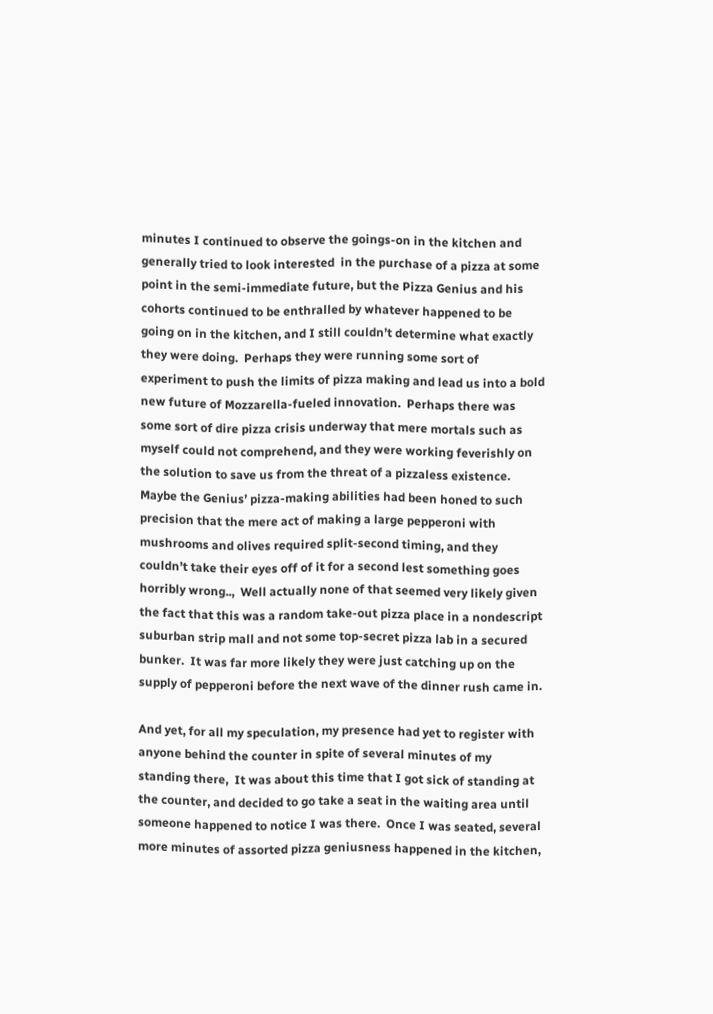minutes I continued to observe the goings-on in the kitchen and generally tried to look interested  in the purchase of a pizza at some point in the semi-immediate future, but the Pizza Genius and his cohorts continued to be enthralled by whatever happened to be going on in the kitchen, and I still couldn’t determine what exactly they were doing.  Perhaps they were running some sort of experiment to push the limits of pizza making and lead us into a bold new future of Mozzarella-fueled innovation.  Perhaps there was some sort of dire pizza crisis underway that mere mortals such as myself could not comprehend, and they were working feverishly on the solution to save us from the threat of a pizzaless existence.  Maybe the Genius’ pizza-making abilities had been honed to such precision that the mere act of making a large pepperoni with mushrooms and olives required split-second timing, and they couldn’t take their eyes off of it for a second lest something goes horribly wrong..,  Well actually none of that seemed very likely given the fact that this was a random take-out pizza place in a nondescript suburban strip mall and not some top-secret pizza lab in a secured bunker.  It was far more likely they were just catching up on the supply of pepperoni before the next wave of the dinner rush came in.

And yet, for all my speculation, my presence had yet to register with anyone behind the counter in spite of several minutes of my standing there,  It was about this time that I got sick of standing at the counter, and decided to go take a seat in the waiting area until someone happened to notice I was there.  Once I was seated, several more minutes of assorted pizza geniusness happened in the kitchen,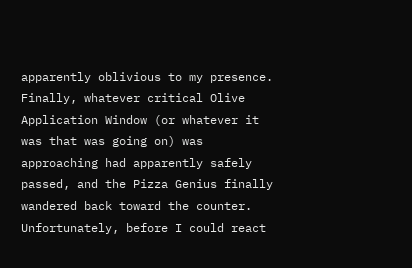apparently oblivious to my presence.  Finally, whatever critical Olive Application Window (or whatever it was that was going on) was  approaching had apparently safely passed, and the Pizza Genius finally wandered back toward the counter.  Unfortunately, before I could react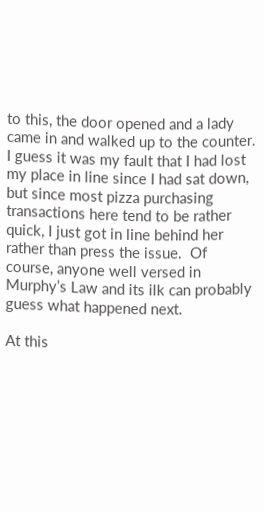to this, the door opened and a lady came in and walked up to the counter.  I guess it was my fault that I had lost my place in line since I had sat down, but since most pizza purchasing transactions here tend to be rather quick, I just got in line behind her rather than press the issue.  Of course, anyone well versed in Murphy’s Law and its ilk can probably guess what happened next.

At this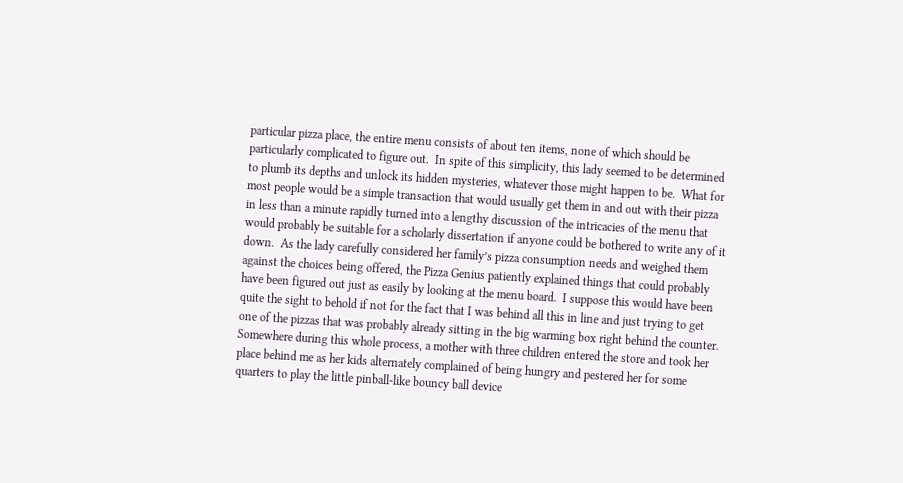particular pizza place, the entire menu consists of about ten items, none of which should be particularly complicated to figure out.  In spite of this simplicity, this lady seemed to be determined to plumb its depths and unlock its hidden mysteries, whatever those might happen to be.  What for most people would be a simple transaction that would usually get them in and out with their pizza in less than a minute rapidly turned into a lengthy discussion of the intricacies of the menu that would probably be suitable for a scholarly dissertation if anyone could be bothered to write any of it down.  As the lady carefully considered her family’s pizza consumption needs and weighed them against the choices being offered, the Pizza Genius patiently explained things that could probably have been figured out just as easily by looking at the menu board.  I suppose this would have been quite the sight to behold if not for the fact that I was behind all this in line and just trying to get one of the pizzas that was probably already sitting in the big warming box right behind the counter.  Somewhere during this whole process, a mother with three children entered the store and took her place behind me as her kids alternately complained of being hungry and pestered her for some quarters to play the little pinball-like bouncy ball device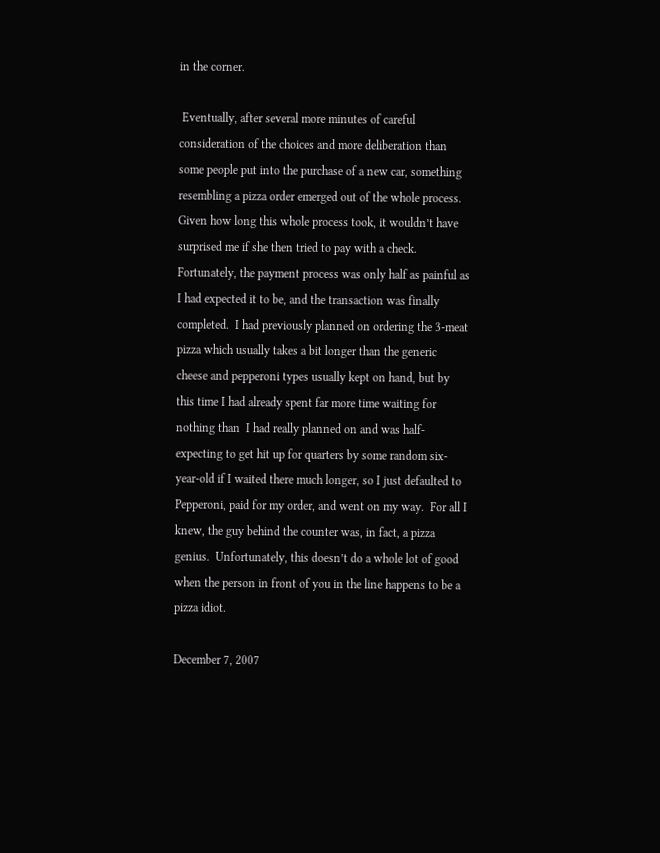in the corner.

 Eventually, after several more minutes of careful consideration of the choices and more deliberation than some people put into the purchase of a new car, something resembling a pizza order emerged out of the whole process.  Given how long this whole process took, it wouldn’t have surprised me if she then tried to pay with a check.  Fortunately, the payment process was only half as painful as I had expected it to be, and the transaction was finally completed.  I had previously planned on ordering the 3-meat pizza which usually takes a bit longer than the generic cheese and pepperoni types usually kept on hand, but by this time I had already spent far more time waiting for nothing than  I had really planned on and was half-expecting to get hit up for quarters by some random six-year-old if I waited there much longer, so I just defaulted to Pepperoni, paid for my order, and went on my way.  For all I knew, the guy behind the counter was, in fact, a pizza genius.  Unfortunately, this doesn’t do a whole lot of good when the person in front of you in the line happens to be a pizza idiot.

December 7, 2007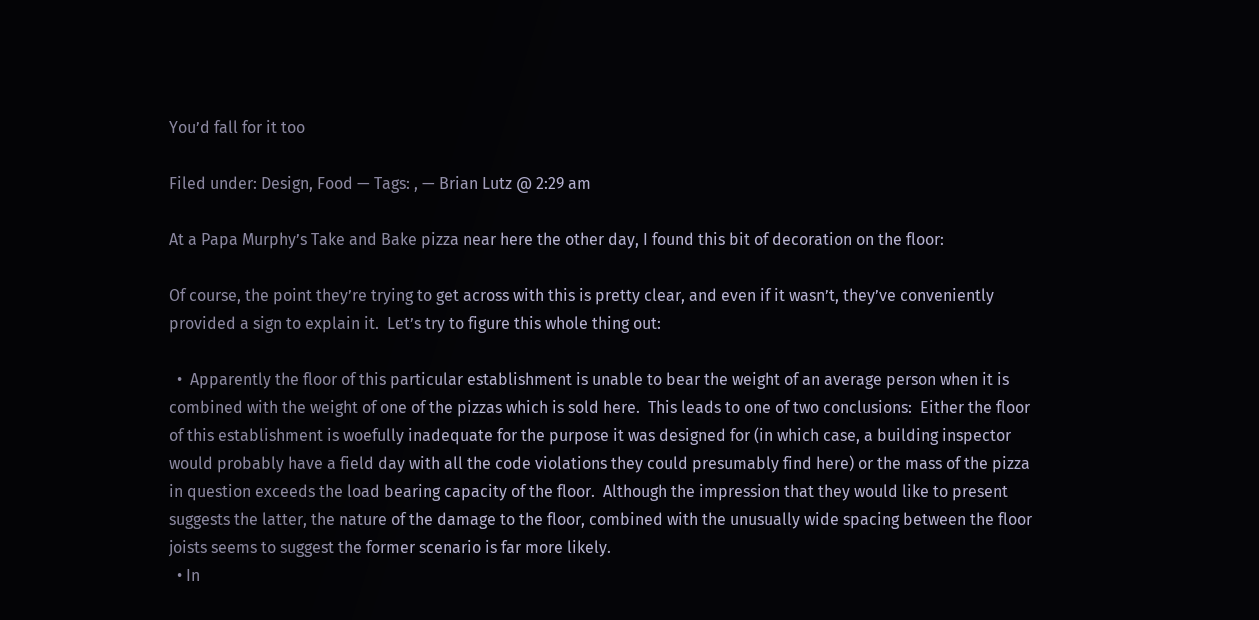You’d fall for it too

Filed under: Design, Food — Tags: , — Brian Lutz @ 2:29 am

At a Papa Murphy’s Take and Bake pizza near here the other day, I found this bit of decoration on the floor:

Of course, the point they’re trying to get across with this is pretty clear, and even if it wasn’t, they’ve conveniently provided a sign to explain it.  Let’s try to figure this whole thing out:

  •  Apparently the floor of this particular establishment is unable to bear the weight of an average person when it is combined with the weight of one of the pizzas which is sold here.  This leads to one of two conclusions:  Either the floor of this establishment is woefully inadequate for the purpose it was designed for (in which case, a building inspector would probably have a field day with all the code violations they could presumably find here) or the mass of the pizza in question exceeds the load bearing capacity of the floor.  Although the impression that they would like to present suggests the latter, the nature of the damage to the floor, combined with the unusually wide spacing between the floor joists seems to suggest the former scenario is far more likely.
  • In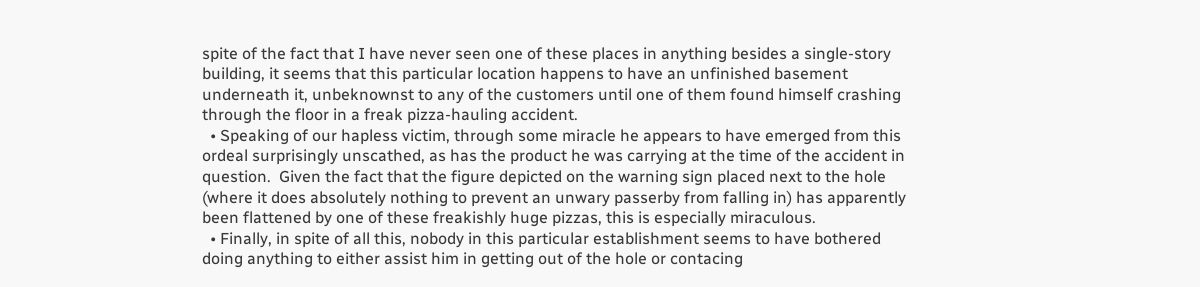spite of the fact that I have never seen one of these places in anything besides a single-story building, it seems that this particular location happens to have an unfinished basement underneath it, unbeknownst to any of the customers until one of them found himself crashing through the floor in a freak pizza-hauling accident.
  • Speaking of our hapless victim, through some miracle he appears to have emerged from this ordeal surprisingly unscathed, as has the product he was carrying at the time of the accident in question.  Given the fact that the figure depicted on the warning sign placed next to the hole (where it does absolutely nothing to prevent an unwary passerby from falling in) has apparently been flattened by one of these freakishly huge pizzas, this is especially miraculous.
  • Finally, in spite of all this, nobody in this particular establishment seems to have bothered doing anything to either assist him in getting out of the hole or contacing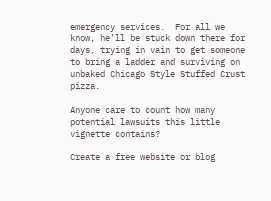emergency services.  For all we know, he’ll be stuck down there for days, trying in vain to get someone to bring a ladder and surviving on unbaked Chicago Style Stuffed Crust pizza.

Anyone care to count how many potential lawsuits this little vignette contains?

Create a free website or blog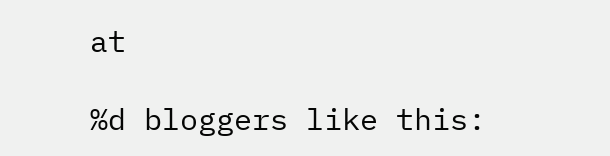at

%d bloggers like this: